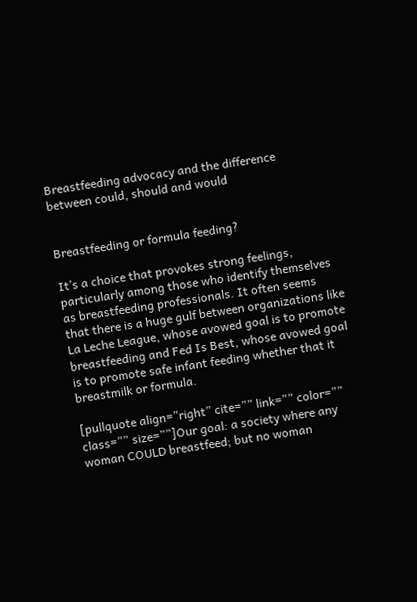Breastfeeding advocacy and the difference between could, should and would


Breastfeeding or formula feeding?

It’s a choice that provokes strong feelings, particularly among those who identify themselves as breastfeeding professionals. It often seems that there is a huge gulf between organizations like La Leche League, whose avowed goal is to promote breastfeeding and Fed Is Best, whose avowed goal is to promote safe infant feeding whether that it breastmilk or formula.

[pullquote align=”right” cite=”” link=”” color=”” class=”” size=””]Our goal: a society where any woman COULD breastfeed; but no woman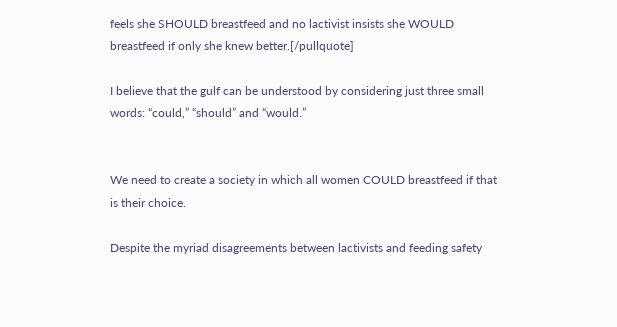feels she SHOULD breastfeed and no lactivist insists she WOULD breastfeed if only she knew better.[/pullquote]

I believe that the gulf can be understood by considering just three small words: “could,” “should” and “would.”


We need to create a society in which all women COULD breastfeed if that is their choice.

Despite the myriad disagreements between lactivists and feeding safety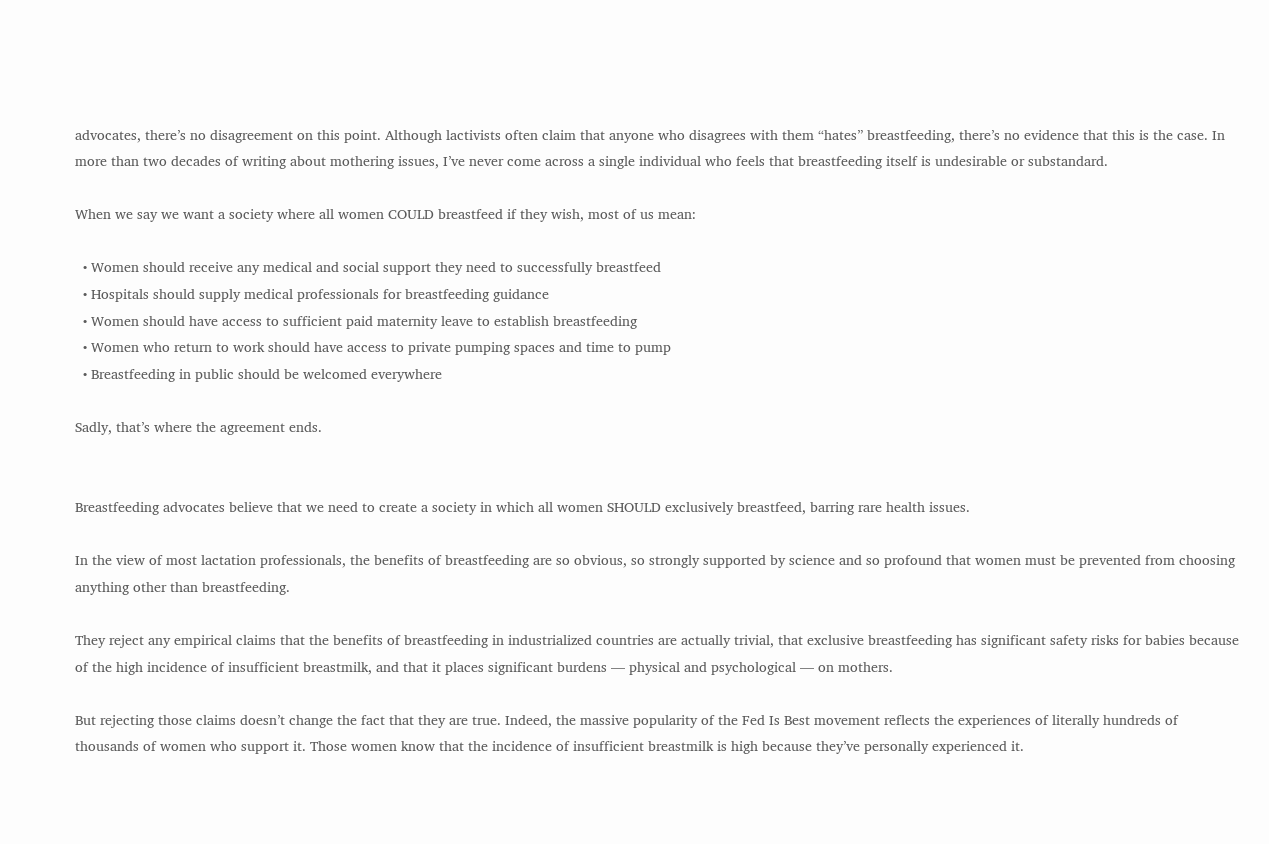advocates, there’s no disagreement on this point. Although lactivists often claim that anyone who disagrees with them “hates” breastfeeding, there’s no evidence that this is the case. In more than two decades of writing about mothering issues, I’ve never come across a single individual who feels that breastfeeding itself is undesirable or substandard.

When we say we want a society where all women COULD breastfeed if they wish, most of us mean:

  • Women should receive any medical and social support they need to successfully breastfeed
  • Hospitals should supply medical professionals for breastfeeding guidance
  • Women should have access to sufficient paid maternity leave to establish breastfeeding
  • Women who return to work should have access to private pumping spaces and time to pump
  • Breastfeeding in public should be welcomed everywhere

Sadly, that’s where the agreement ends.


Breastfeeding advocates believe that we need to create a society in which all women SHOULD exclusively breastfeed, barring rare health issues.

In the view of most lactation professionals, the benefits of breastfeeding are so obvious, so strongly supported by science and so profound that women must be prevented from choosing anything other than breastfeeding.

They reject any empirical claims that the benefits of breastfeeding in industrialized countries are actually trivial, that exclusive breastfeeding has significant safety risks for babies because of the high incidence of insufficient breastmilk, and that it places significant burdens — physical and psychological — on mothers.

But rejecting those claims doesn’t change the fact that they are true. Indeed, the massive popularity of the Fed Is Best movement reflects the experiences of literally hundreds of thousands of women who support it. Those women know that the incidence of insufficient breastmilk is high because they’ve personally experienced it.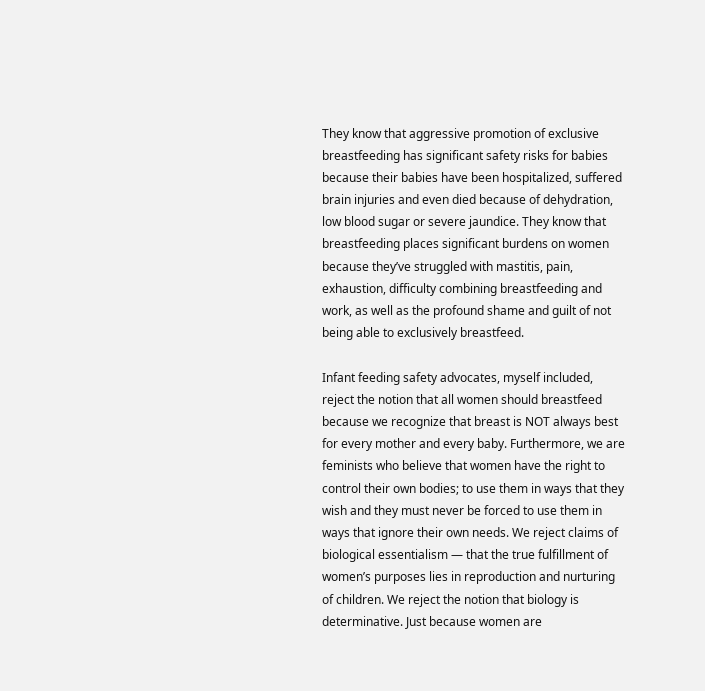They know that aggressive promotion of exclusive breastfeeding has significant safety risks for babies because their babies have been hospitalized, suffered brain injuries and even died because of dehydration, low blood sugar or severe jaundice. They know that breastfeeding places significant burdens on women because they’ve struggled with mastitis, pain, exhaustion, difficulty combining breastfeeding and work, as well as the profound shame and guilt of not being able to exclusively breastfeed.

Infant feeding safety advocates, myself included, reject the notion that all women should breastfeed because we recognize that breast is NOT always best for every mother and every baby. Furthermore, we are feminists who believe that women have the right to control their own bodies; to use them in ways that they wish and they must never be forced to use them in ways that ignore their own needs. We reject claims of biological essentialism — that the true fulfillment of women’s purposes lies in reproduction and nurturing of children. We reject the notion that biology is determinative. Just because women are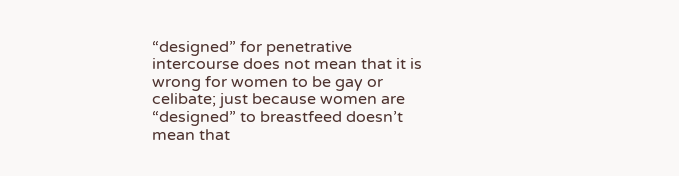“designed” for penetrative intercourse does not mean that it is wrong for women to be gay or celibate; just because women are “designed” to breastfeed doesn’t mean that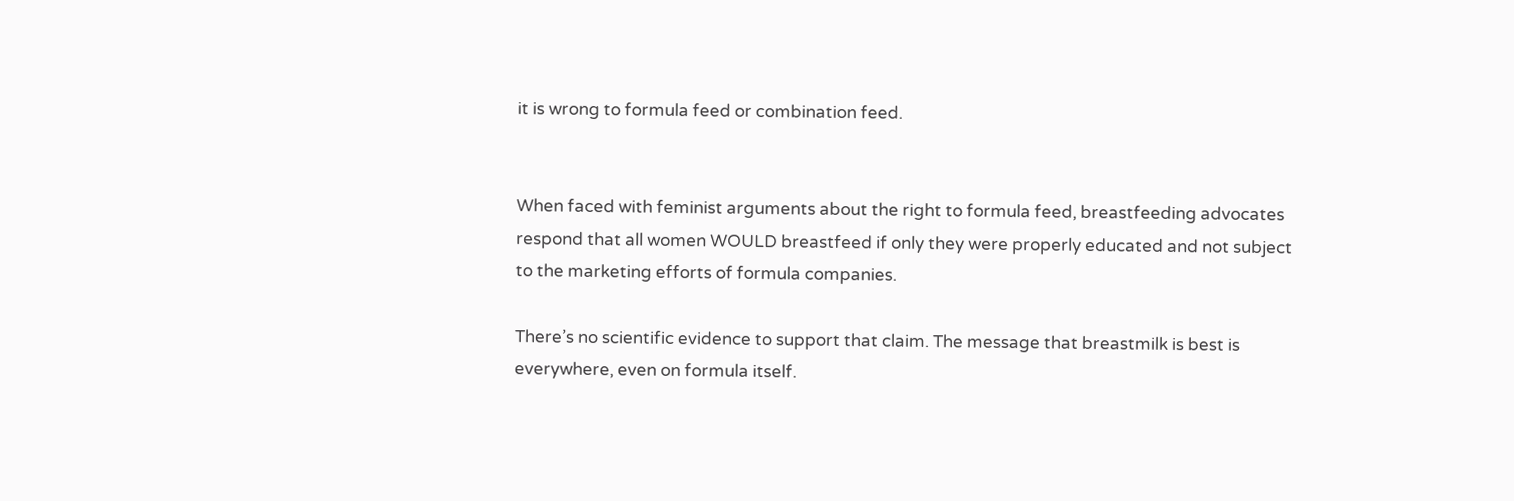it is wrong to formula feed or combination feed.


When faced with feminist arguments about the right to formula feed, breastfeeding advocates respond that all women WOULD breastfeed if only they were properly educated and not subject to the marketing efforts of formula companies.

There’s no scientific evidence to support that claim. The message that breastmilk is best is everywhere, even on formula itself.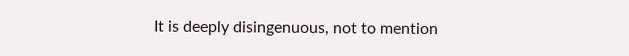It is deeply disingenuous, not to mention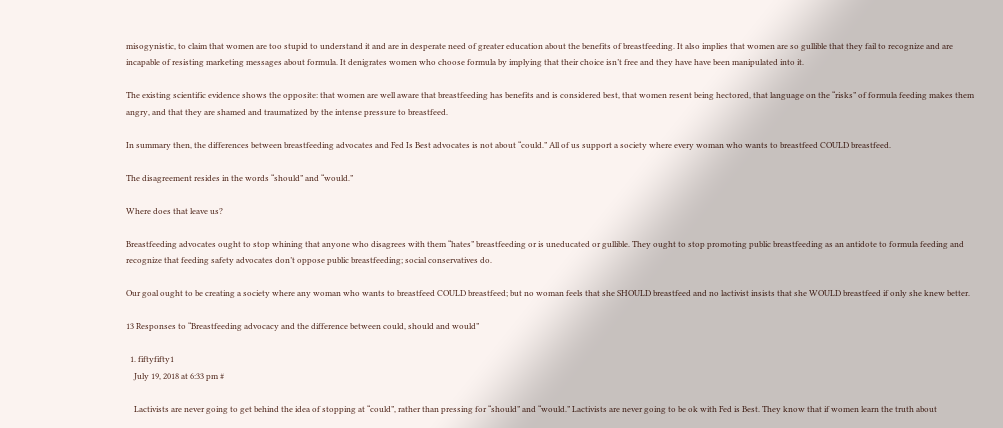misogynistic, to claim that women are too stupid to understand it and are in desperate need of greater education about the benefits of breastfeeding. It also implies that women are so gullible that they fail to recognize and are incapable of resisting marketing messages about formula. It denigrates women who choose formula by implying that their choice isn’t free and they have have been manipulated into it.

The existing scientific evidence shows the opposite: that women are well aware that breastfeeding has benefits and is considered best, that women resent being hectored, that language on the “risks” of formula feeding makes them angry, and that they are shamed and traumatized by the intense pressure to breastfeed.

In summary then, the differences between breastfeeding advocates and Fed Is Best advocates is not about “could.” All of us support a society where every woman who wants to breastfeed COULD breastfeed.

The disagreement resides in the words “should” and “would.”

Where does that leave us?

Breastfeeding advocates ought to stop whining that anyone who disagrees with them “hates” breastfeeding or is uneducated or gullible. They ought to stop promoting public breastfeeding as an antidote to formula feeding and recognize that feeding safety advocates don’t oppose public breastfeeding; social conservatives do.

Our goal ought to be creating a society where any woman who wants to breastfeed COULD breastfeed; but no woman feels that she SHOULD breastfeed and no lactivist insists that she WOULD breastfeed if only she knew better.

13 Responses to “Breastfeeding advocacy and the difference between could, should and would”

  1. fiftyfifty1
    July 19, 2018 at 6:33 pm #

    Lactivists are never going to get behind the idea of stopping at “could”, rather than pressing for “should” and “would.” Lactivists are never going to be ok with Fed is Best. They know that if women learn the truth about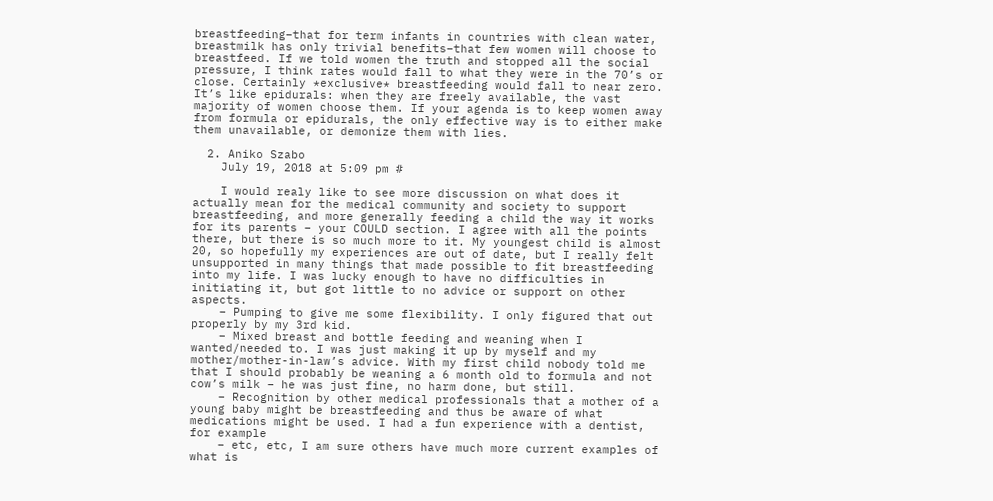breastfeeding–that for term infants in countries with clean water, breastmilk has only trivial benefits–that few women will choose to breastfeed. If we told women the truth and stopped all the social pressure, I think rates would fall to what they were in the 70’s or close. Certainly *exclusive* breastfeeding would fall to near zero. It’s like epidurals: when they are freely available, the vast majority of women choose them. If your agenda is to keep women away from formula or epidurals, the only effective way is to either make them unavailable, or demonize them with lies.

  2. Aniko Szabo
    July 19, 2018 at 5:09 pm #

    I would realy like to see more discussion on what does it actually mean for the medical community and society to support breastfeeding, and more generally feeding a child the way it works for its parents – your COULD section. I agree with all the points there, but there is so much more to it. My youngest child is almost 20, so hopefully my experiences are out of date, but I really felt unsupported in many things that made possible to fit breastfeeding into my life. I was lucky enough to have no difficulties in initiating it, but got little to no advice or support on other aspects.
    – Pumping to give me some flexibility. I only figured that out properly by my 3rd kid.
    – Mixed breast and bottle feeding and weaning when I wanted/needed to. I was just making it up by myself and my mother/mother-in-law’s advice. With my first child nobody told me that I should probably be weaning a 6 month old to formula and not cow’s milk – he was just fine, no harm done, but still.
    – Recognition by other medical professionals that a mother of a young baby might be breastfeeding and thus be aware of what medications might be used. I had a fun experience with a dentist, for example
    – etc, etc, I am sure others have much more current examples of what is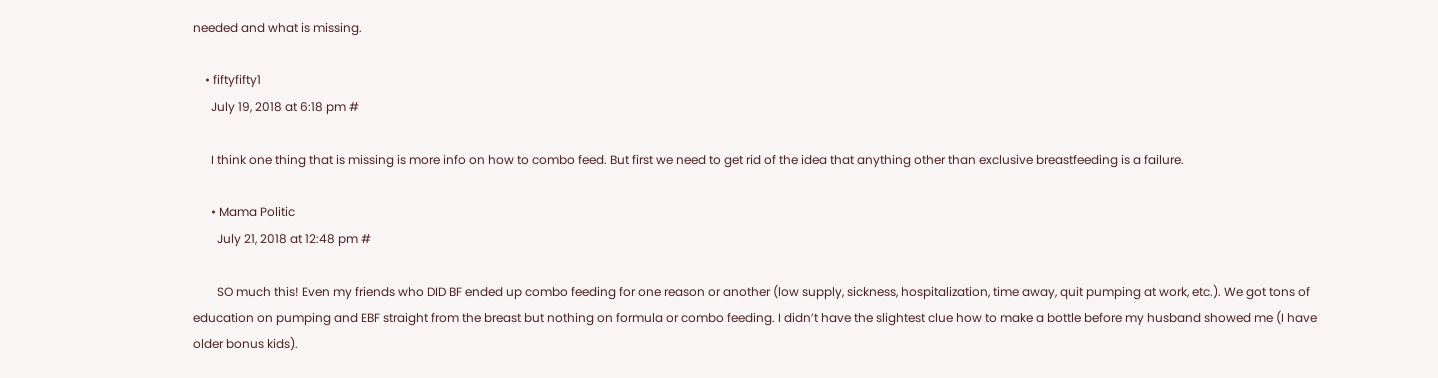needed and what is missing.

    • fiftyfifty1
      July 19, 2018 at 6:18 pm #

      I think one thing that is missing is more info on how to combo feed. But first we need to get rid of the idea that anything other than exclusive breastfeeding is a failure.

      • Mama Politic
        July 21, 2018 at 12:48 pm #

        SO much this! Even my friends who DID BF ended up combo feeding for one reason or another (low supply, sickness, hospitalization, time away, quit pumping at work, etc.). We got tons of education on pumping and EBF straight from the breast but nothing on formula or combo feeding. I didn’t have the slightest clue how to make a bottle before my husband showed me (I have older bonus kids).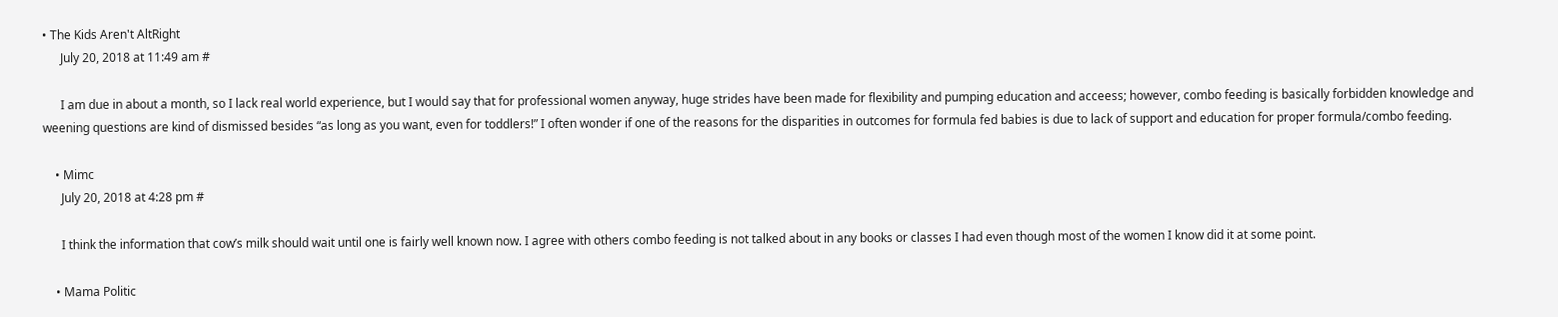• The Kids Aren't AltRight
      July 20, 2018 at 11:49 am #

      I am due in about a month, so I lack real world experience, but I would say that for professional women anyway, huge strides have been made for flexibility and pumping education and acceess; however, combo feeding is basically forbidden knowledge and weening questions are kind of dismissed besides “as long as you want, even for toddlers!” I often wonder if one of the reasons for the disparities in outcomes for formula fed babies is due to lack of support and education for proper formula/combo feeding.

    • Mimc
      July 20, 2018 at 4:28 pm #

      I think the information that cow’s milk should wait until one is fairly well known now. I agree with others combo feeding is not talked about in any books or classes I had even though most of the women I know did it at some point.

    • Mama Politic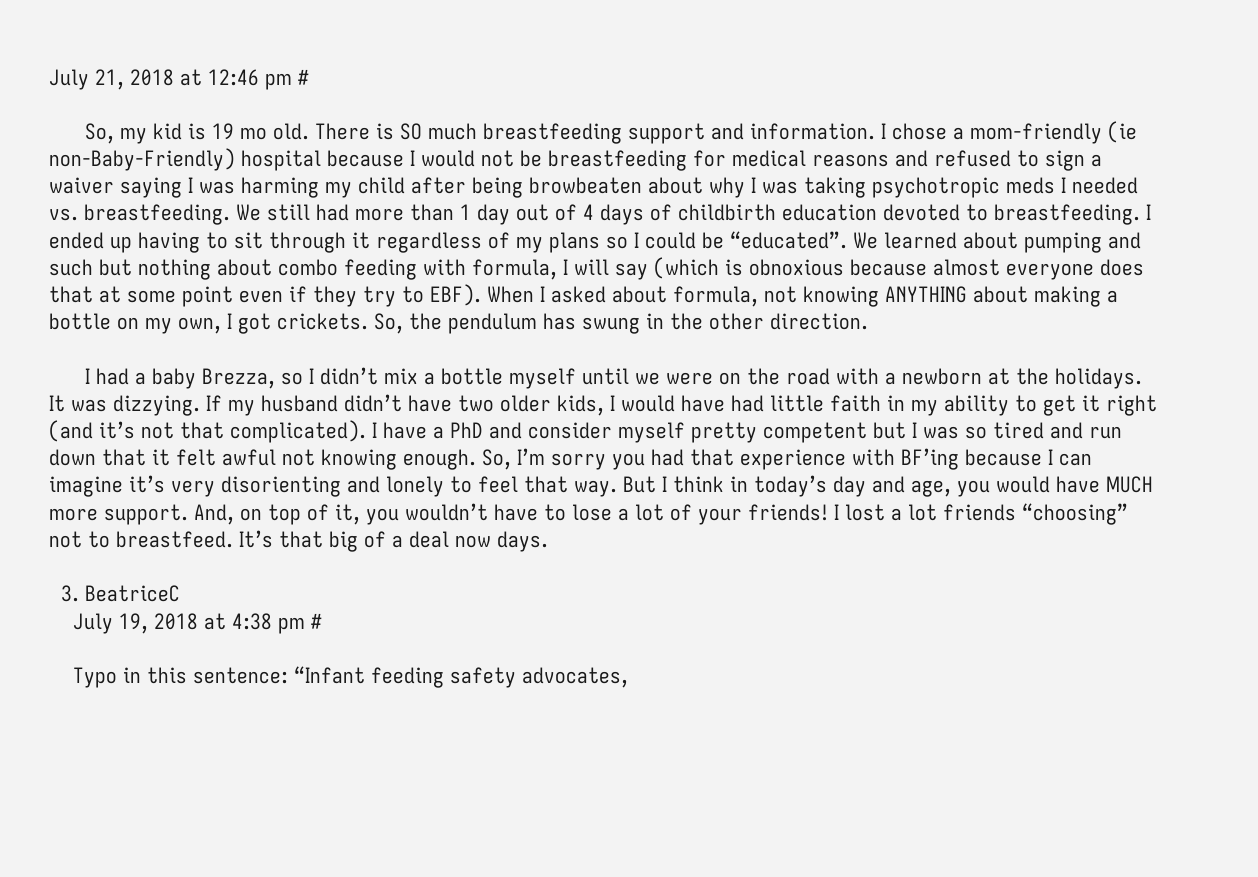July 21, 2018 at 12:46 pm #

      So, my kid is 19 mo old. There is SO much breastfeeding support and information. I chose a mom-friendly (ie non-Baby-Friendly) hospital because I would not be breastfeeding for medical reasons and refused to sign a waiver saying I was harming my child after being browbeaten about why I was taking psychotropic meds I needed vs. breastfeeding. We still had more than 1 day out of 4 days of childbirth education devoted to breastfeeding. I ended up having to sit through it regardless of my plans so I could be “educated”. We learned about pumping and such but nothing about combo feeding with formula, I will say (which is obnoxious because almost everyone does that at some point even if they try to EBF). When I asked about formula, not knowing ANYTHING about making a bottle on my own, I got crickets. So, the pendulum has swung in the other direction.

      I had a baby Brezza, so I didn’t mix a bottle myself until we were on the road with a newborn at the holidays. It was dizzying. If my husband didn’t have two older kids, I would have had little faith in my ability to get it right (and it’s not that complicated). I have a PhD and consider myself pretty competent but I was so tired and run down that it felt awful not knowing enough. So, I’m sorry you had that experience with BF’ing because I can imagine it’s very disorienting and lonely to feel that way. But I think in today’s day and age, you would have MUCH more support. And, on top of it, you wouldn’t have to lose a lot of your friends! I lost a lot friends “choosing” not to breastfeed. It’s that big of a deal now days.

  3. BeatriceC
    July 19, 2018 at 4:38 pm #

    Typo in this sentence: “Infant feeding safety advocates,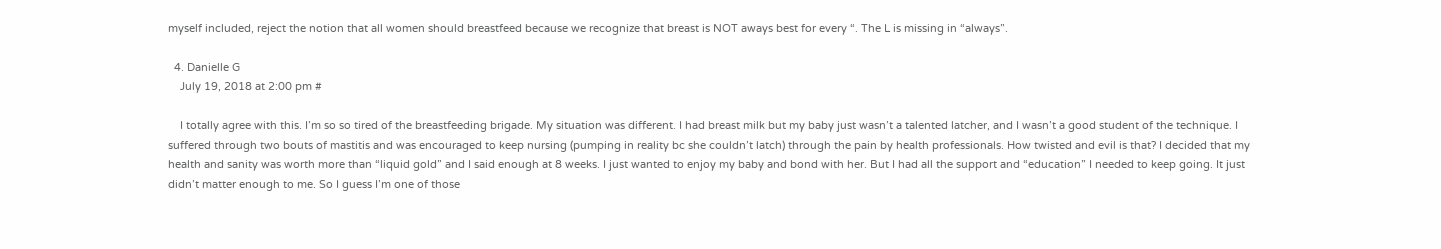myself included, reject the notion that all women should breastfeed because we recognize that breast is NOT aways best for every “. The L is missing in “always”.

  4. Danielle G
    July 19, 2018 at 2:00 pm #

    I totally agree with this. I’m so so tired of the breastfeeding brigade. My situation was different. I had breast milk but my baby just wasn’t a talented latcher, and I wasn’t a good student of the technique. I suffered through two bouts of mastitis and was encouraged to keep nursing (pumping in reality bc she couldn’t latch) through the pain by health professionals. How twisted and evil is that? I decided that my health and sanity was worth more than “liquid gold” and I said enough at 8 weeks. I just wanted to enjoy my baby and bond with her. But I had all the support and “education” I needed to keep going. It just didn’t matter enough to me. So I guess I’m one of those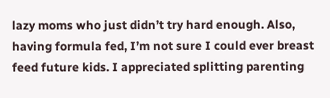lazy moms who just didn’t try hard enough. Also, having formula fed, I’m not sure I could ever breast feed future kids. I appreciated splitting parenting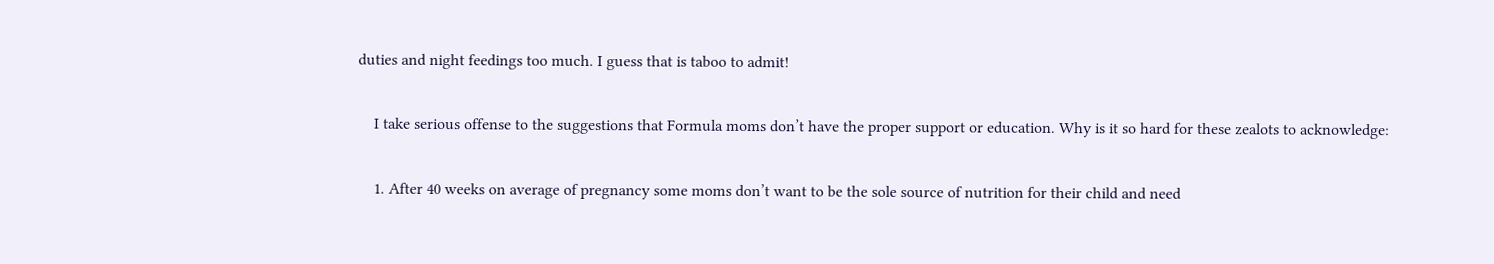duties and night feedings too much. I guess that is taboo to admit!

    I take serious offense to the suggestions that Formula moms don’t have the proper support or education. Why is it so hard for these zealots to acknowledge:

    1. After 40 weeks on average of pregnancy some moms don’t want to be the sole source of nutrition for their child and need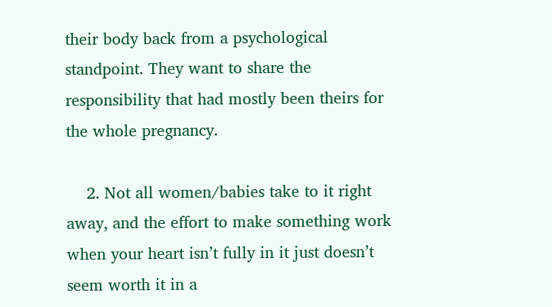their body back from a psychological standpoint. They want to share the responsibility that had mostly been theirs for the whole pregnancy.

    2. Not all women/babies take to it right away, and the effort to make something work when your heart isn’t fully in it just doesn’t seem worth it in a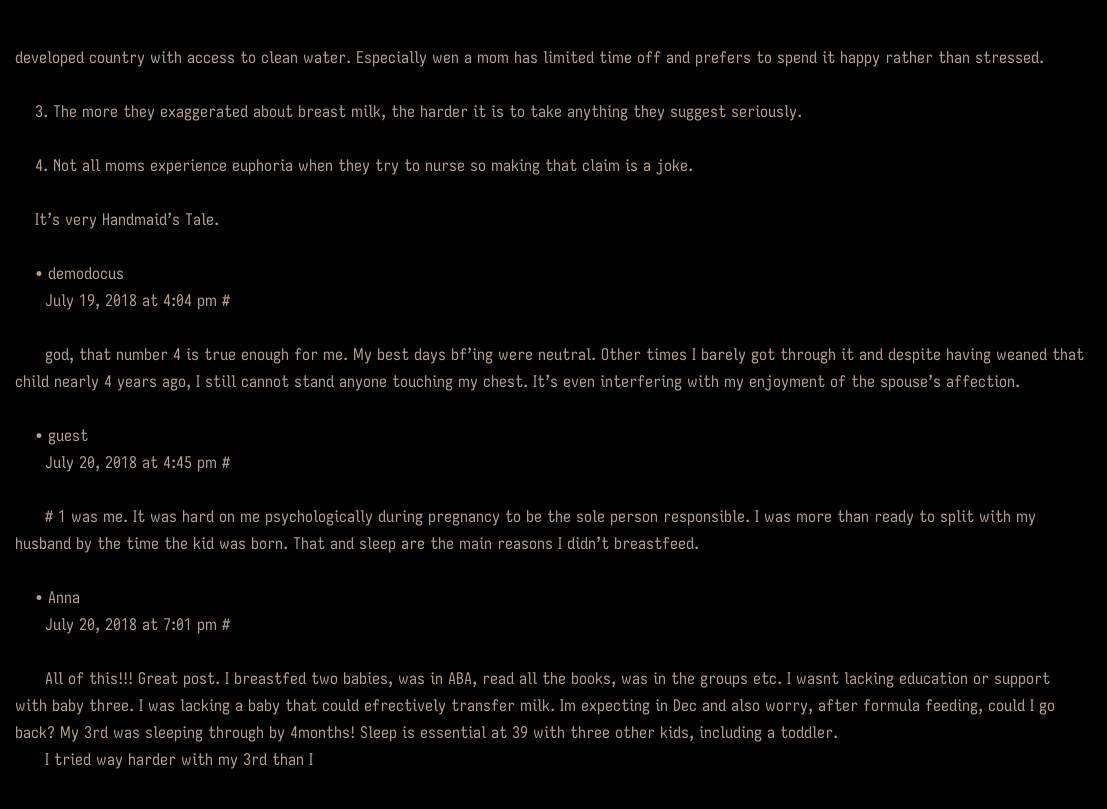developed country with access to clean water. Especially wen a mom has limited time off and prefers to spend it happy rather than stressed.

    3. The more they exaggerated about breast milk, the harder it is to take anything they suggest seriously.

    4. Not all moms experience euphoria when they try to nurse so making that claim is a joke.

    It’s very Handmaid’s Tale.

    • demodocus
      July 19, 2018 at 4:04 pm #

      god, that number 4 is true enough for me. My best days bf’ing were neutral. Other times I barely got through it and despite having weaned that child nearly 4 years ago, I still cannot stand anyone touching my chest. It’s even interfering with my enjoyment of the spouse’s affection.

    • guest
      July 20, 2018 at 4:45 pm #

      # 1 was me. It was hard on me psychologically during pregnancy to be the sole person responsible. I was more than ready to split with my husband by the time the kid was born. That and sleep are the main reasons I didn’t breastfeed.

    • Anna
      July 20, 2018 at 7:01 pm #

      All of this!!! Great post. I breastfed two babies, was in ABA, read all the books, was in the groups etc. I wasnt lacking education or support with baby three. I was lacking a baby that could efrectively transfer milk. Im expecting in Dec and also worry, after formula feeding, could I go back? My 3rd was sleeping through by 4months! Sleep is essential at 39 with three other kids, including a toddler.
      I tried way harder with my 3rd than I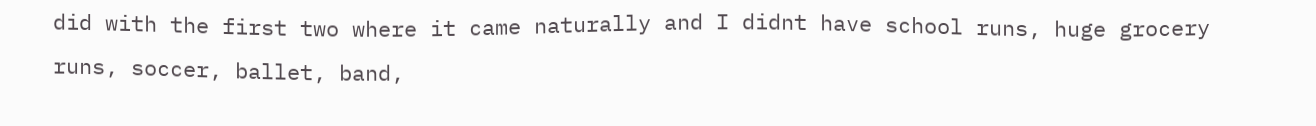did with the first two where it came naturally and I didnt have school runs, huge grocery runs, soccer, ballet, band,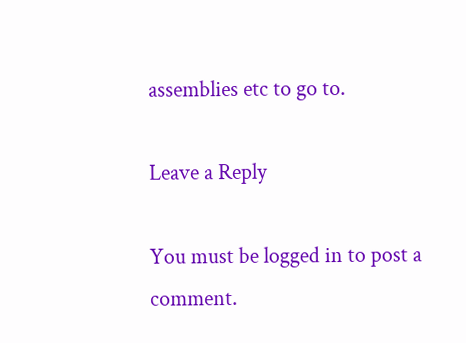assemblies etc to go to.

Leave a Reply

You must be logged in to post a comment.